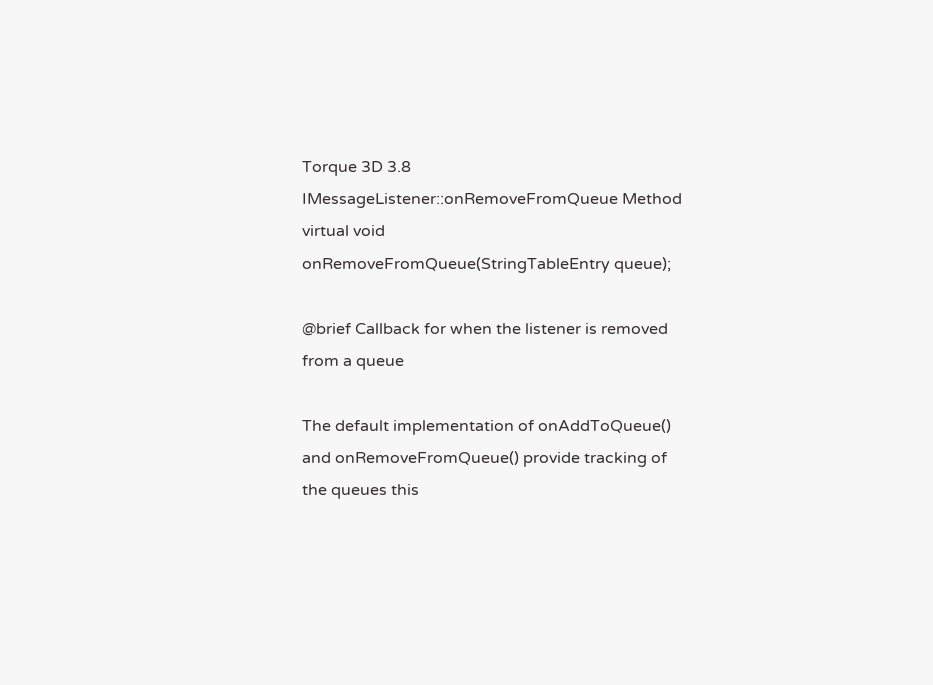Torque 3D 3.8
IMessageListener::onRemoveFromQueue Method
virtual void onRemoveFromQueue(StringTableEntry queue);

@brief Callback for when the listener is removed from a queue

The default implementation of onAddToQueue() and onRemoveFromQueue() provide tracking of the queues this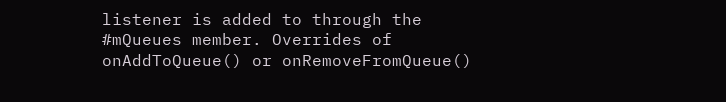listener is added to through the #mQueues member. Overrides of onAddToQueue() or onRemoveFromQueue()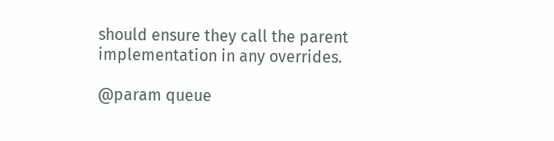should ensure they call the parent implementation in any overrides.

@param queue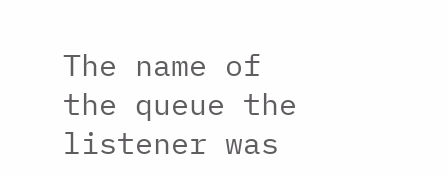The name of the queue the listener was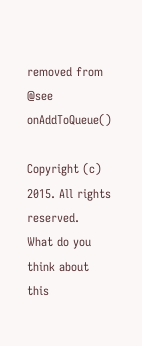removed from @see onAddToQueue()

Copyright (c) 2015. All rights reserved.
What do you think about this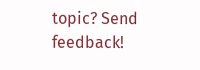topic? Send feedback!